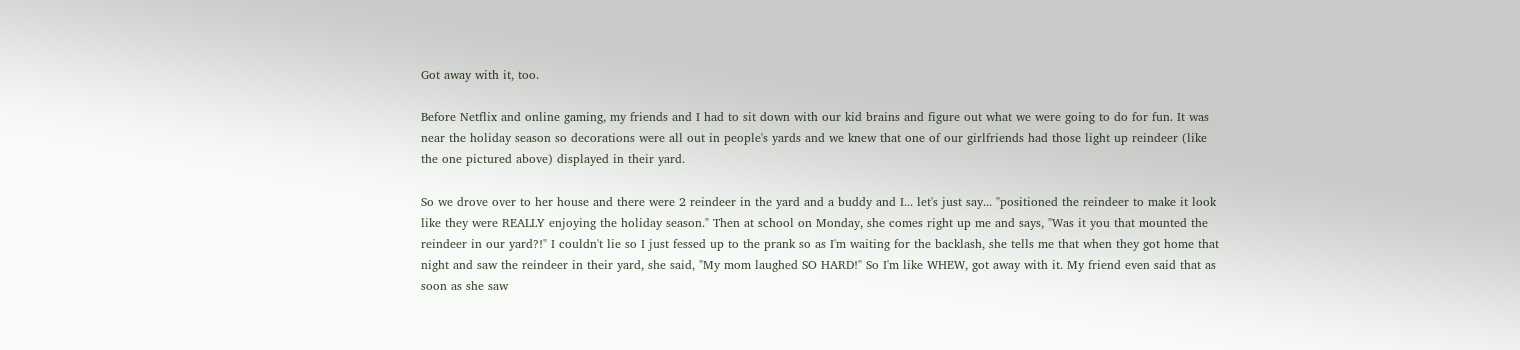Got away with it, too.

Before Netflix and online gaming, my friends and I had to sit down with our kid brains and figure out what we were going to do for fun. It was near the holiday season so decorations were all out in people's yards and we knew that one of our girlfriends had those light up reindeer (like the one pictured above) displayed in their yard.

So we drove over to her house and there were 2 reindeer in the yard and a buddy and I... let's just say... "positioned the reindeer to make it look like they were REALLY enjoying the holiday season." Then at school on Monday, she comes right up me and says, "Was it you that mounted the reindeer in our yard?!" I couldn't lie so I just fessed up to the prank so as I'm waiting for the backlash, she tells me that when they got home that night and saw the reindeer in their yard, she said, "My mom laughed SO HARD!" So I'm like WHEW, got away with it. My friend even said that as soon as she saw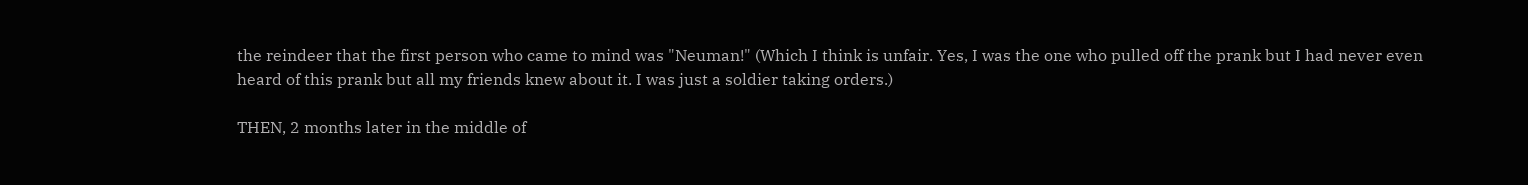the reindeer that the first person who came to mind was "Neuman!" (Which I think is unfair. Yes, I was the one who pulled off the prank but I had never even heard of this prank but all my friends knew about it. I was just a soldier taking orders.)

THEN, 2 months later in the middle of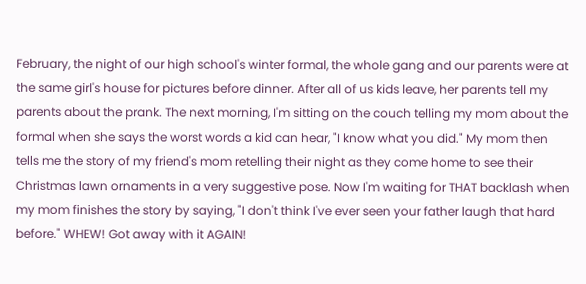February, the night of our high school's winter formal, the whole gang and our parents were at the same girl's house for pictures before dinner. After all of us kids leave, her parents tell my parents about the prank. The next morning, I'm sitting on the couch telling my mom about the formal when she says the worst words a kid can hear, "I know what you did." My mom then tells me the story of my friend's mom retelling their night as they come home to see their Christmas lawn ornaments in a very suggestive pose. Now I'm waiting for THAT backlash when my mom finishes the story by saying, "I don't think I've ever seen your father laugh that hard before." WHEW! Got away with it AGAIN!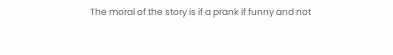The moral of the story is if a prank if funny and not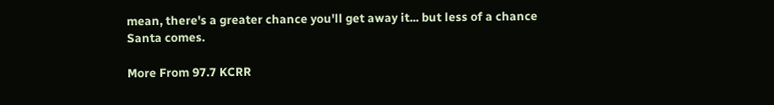mean, there's a greater chance you'll get away it... but less of a chance Santa comes.

More From 97.7 KCRR